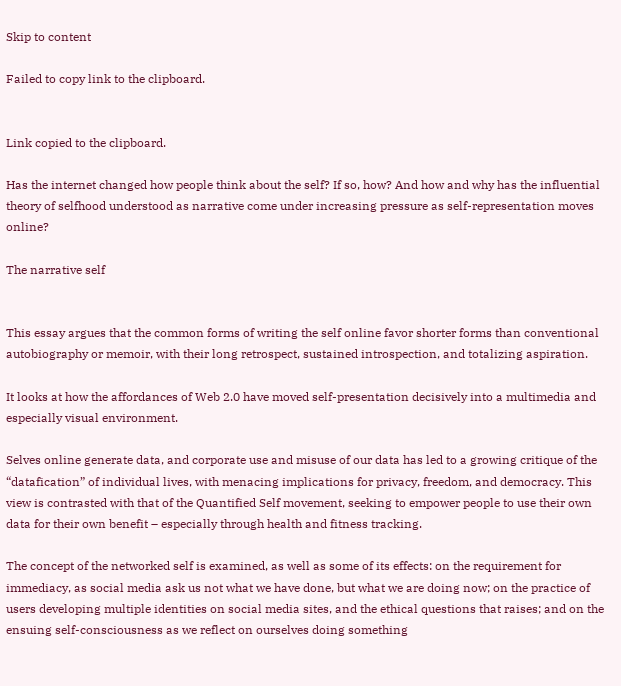Skip to content

Failed to copy link to the clipboard.


Link copied to the clipboard.

Has the internet changed how people think about the self? If so, how? And how and why has the influential theory of selfhood understood as narrative come under increasing pressure as self-representation moves online?

The narrative self


This essay argues that the common forms of writing the self online favor shorter forms than conventional autobiography or memoir, with their long retrospect, sustained introspection, and totalizing aspiration.

It looks at how the affordances of Web 2.0 have moved self-presentation decisively into a multimedia and especially visual environment.

Selves online generate data, and corporate use and misuse of our data has led to a growing critique of the “datafication” of individual lives, with menacing implications for privacy, freedom, and democracy. This view is contrasted with that of the Quantified Self movement, seeking to empower people to use their own data for their own benefit – especially through health and fitness tracking.

The concept of the networked self is examined, as well as some of its effects: on the requirement for immediacy, as social media ask us not what we have done, but what we are doing now; on the practice of users developing multiple identities on social media sites, and the ethical questions that raises; and on the ensuing self-consciousness as we reflect on ourselves doing something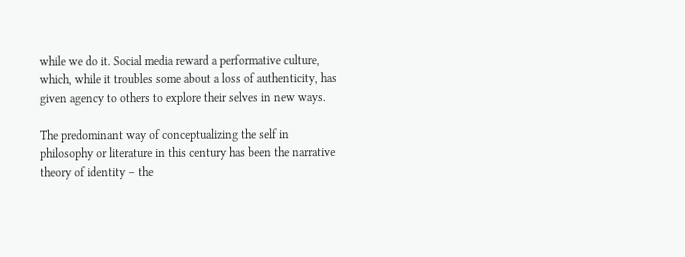while we do it. Social media reward a performative culture, which, while it troubles some about a loss of authenticity, has given agency to others to explore their selves in new ways.

The predominant way of conceptualizing the self in philosophy or literature in this century has been the narrative theory of identity – the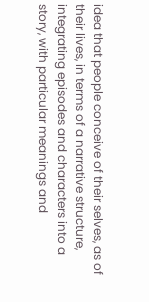idea that people conceive of their selves, as of their lives, in terms of a narrative structure, integrating episodes and characters into a story, with particular meanings and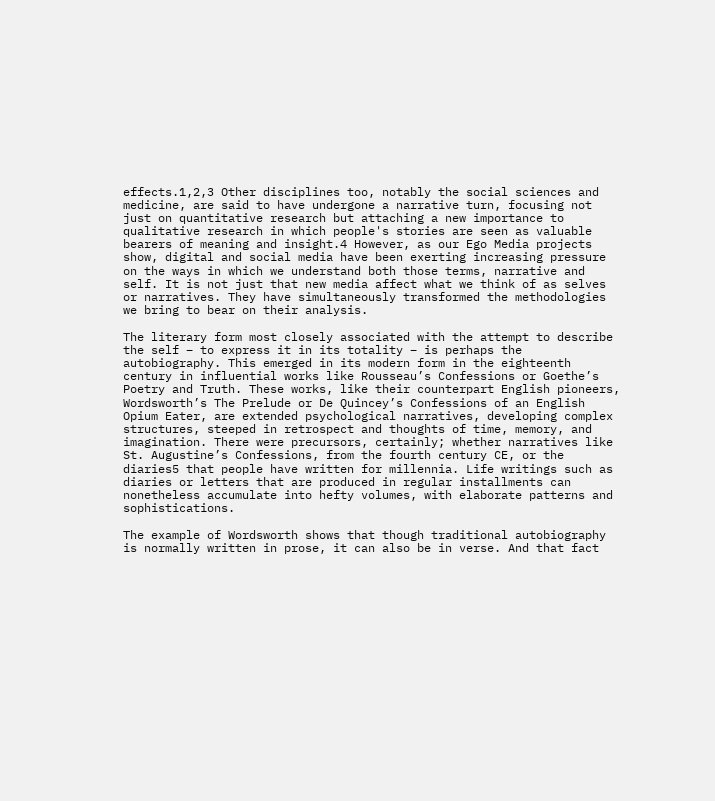effects.1,2,3 Other disciplines too, notably the social sciences and medicine, are said to have undergone a narrative turn, focusing not just on quantitative research but attaching a new importance to qualitative research in which people's stories are seen as valuable bearers of meaning and insight.4 However, as our Ego Media projects show, digital and social media have been exerting increasing pressure on the ways in which we understand both those terms, narrative and self. It is not just that new media affect what we think of as selves or narratives. They have simultaneously transformed the methodologies we bring to bear on their analysis.

The literary form most closely associated with the attempt to describe the self – to express it in its totality – is perhaps the autobiography. This emerged in its modern form in the eighteenth century in influential works like Rousseau’s Confessions or Goethe’s Poetry and Truth. These works, like their counterpart English pioneers, Wordsworth’s The Prelude or De Quincey’s Confessions of an English Opium Eater, are extended psychological narratives, developing complex structures, steeped in retrospect and thoughts of time, memory, and imagination. There were precursors, certainly; whether narratives like St. Augustine’s Confessions, from the fourth century CE, or the diaries5 that people have written for millennia. Life writings such as diaries or letters that are produced in regular installments can nonetheless accumulate into hefty volumes, with elaborate patterns and sophistications.

The example of Wordsworth shows that though traditional autobiography is normally written in prose, it can also be in verse. And that fact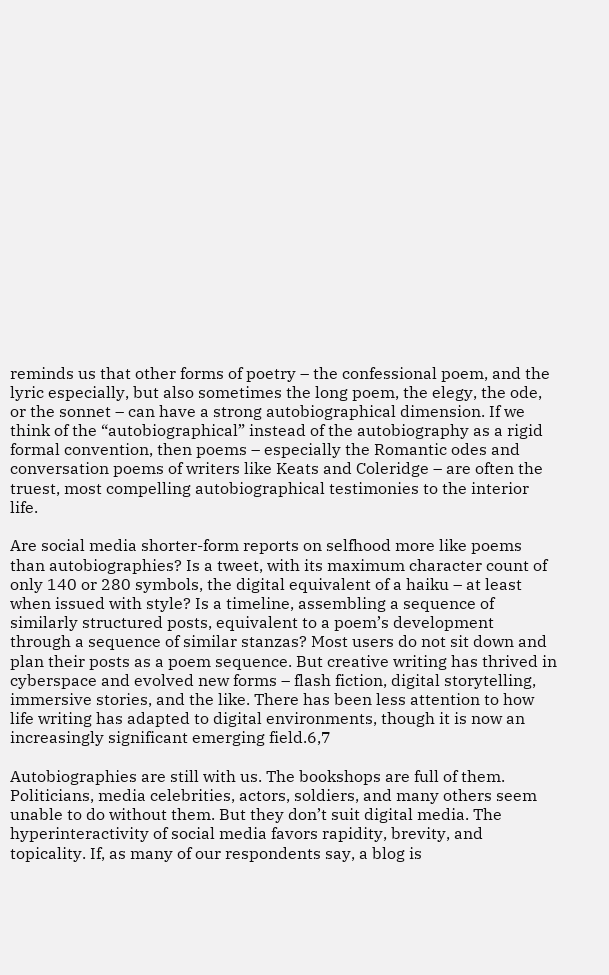reminds us that other forms of poetry – the confessional poem, and the lyric especially, but also sometimes the long poem, the elegy, the ode, or the sonnet – can have a strong autobiographical dimension. If we think of the “autobiographical” instead of the autobiography as a rigid formal convention, then poems – especially the Romantic odes and conversation poems of writers like Keats and Coleridge – are often the truest, most compelling autobiographical testimonies to the interior life.

Are social media shorter-form reports on selfhood more like poems than autobiographies? Is a tweet, with its maximum character count of only 140 or 280 symbols, the digital equivalent of a haiku – at least when issued with style? Is a timeline, assembling a sequence of similarly structured posts, equivalent to a poem’s development through a sequence of similar stanzas? Most users do not sit down and plan their posts as a poem sequence. But creative writing has thrived in cyberspace and evolved new forms – flash fiction, digital storytelling, immersive stories, and the like. There has been less attention to how life writing has adapted to digital environments, though it is now an increasingly significant emerging field.6,7

Autobiographies are still with us. The bookshops are full of them. Politicians, media celebrities, actors, soldiers, and many others seem unable to do without them. But they don’t suit digital media. The hyperinteractivity of social media favors rapidity, brevity, and topicality. If, as many of our respondents say, a blog is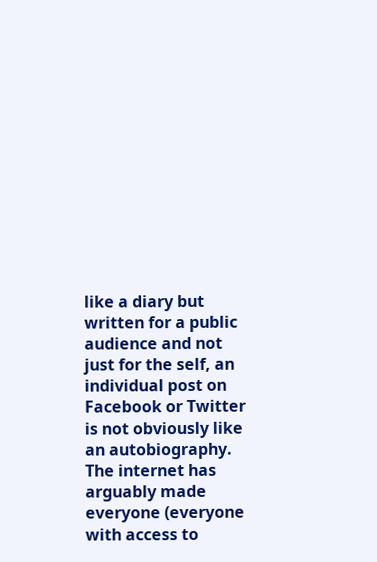like a diary but written for a public audience and not just for the self, an individual post on Facebook or Twitter is not obviously like an autobiography. The internet has arguably made everyone (everyone with access to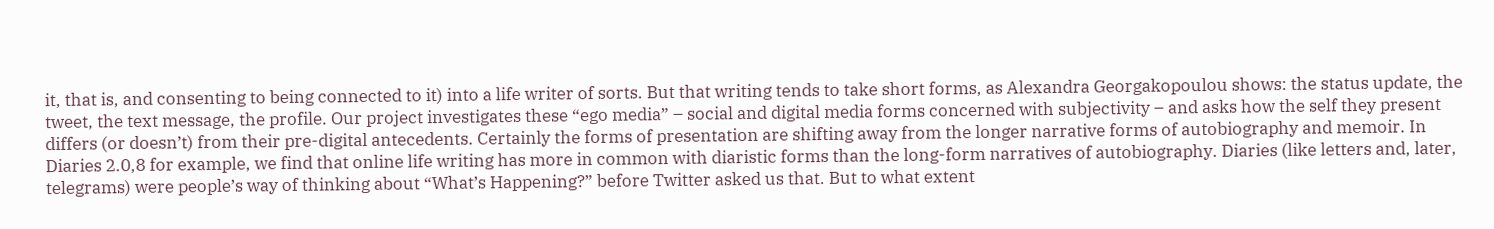it, that is, and consenting to being connected to it) into a life writer of sorts. But that writing tends to take short forms, as Alexandra Georgakopoulou shows: the status update, the tweet, the text message, the profile. Our project investigates these “ego media” – social and digital media forms concerned with subjectivity – and asks how the self they present differs (or doesn’t) from their pre-digital antecedents. Certainly the forms of presentation are shifting away from the longer narrative forms of autobiography and memoir. In Diaries 2.0,8 for example, we find that online life writing has more in common with diaristic forms than the long-form narratives of autobiography. Diaries (like letters and, later, telegrams) were people’s way of thinking about “What’s Happening?” before Twitter asked us that. But to what extent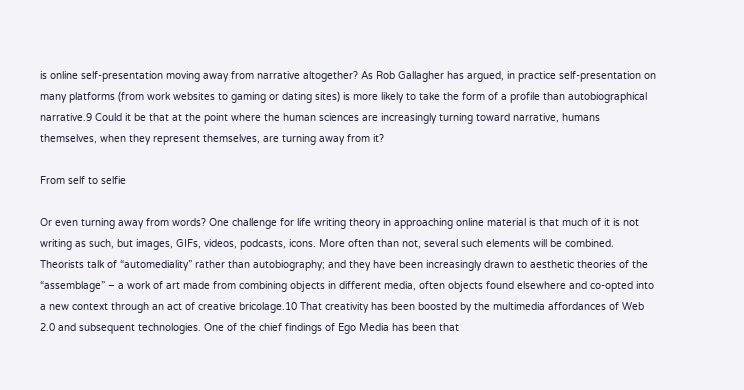is online self-presentation moving away from narrative altogether? As Rob Gallagher has argued, in practice self-presentation on many platforms (from work websites to gaming or dating sites) is more likely to take the form of a profile than autobiographical narrative.9 Could it be that at the point where the human sciences are increasingly turning toward narrative, humans themselves, when they represent themselves, are turning away from it?

From self to selfie

Or even turning away from words? One challenge for life writing theory in approaching online material is that much of it is not writing as such, but images, GIFs, videos, podcasts, icons. More often than not, several such elements will be combined. Theorists talk of “automediality” rather than autobiography; and they have been increasingly drawn to aesthetic theories of the “assemblage” – a work of art made from combining objects in different media, often objects found elsewhere and co-opted into a new context through an act of creative bricolage.10 That creativity has been boosted by the multimedia affordances of Web 2.0 and subsequent technologies. One of the chief findings of Ego Media has been that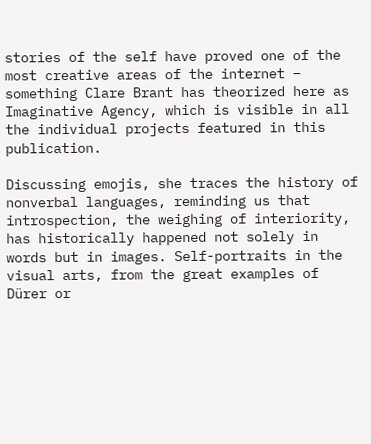stories of the self have proved one of the most creative areas of the internet – something Clare Brant has theorized here as Imaginative Agency, which is visible in all the individual projects featured in this publication.

Discussing emojis, she traces the history of nonverbal languages, reminding us that introspection, the weighing of interiority, has historically happened not solely in words but in images. Self-portraits in the visual arts, from the great examples of Dürer or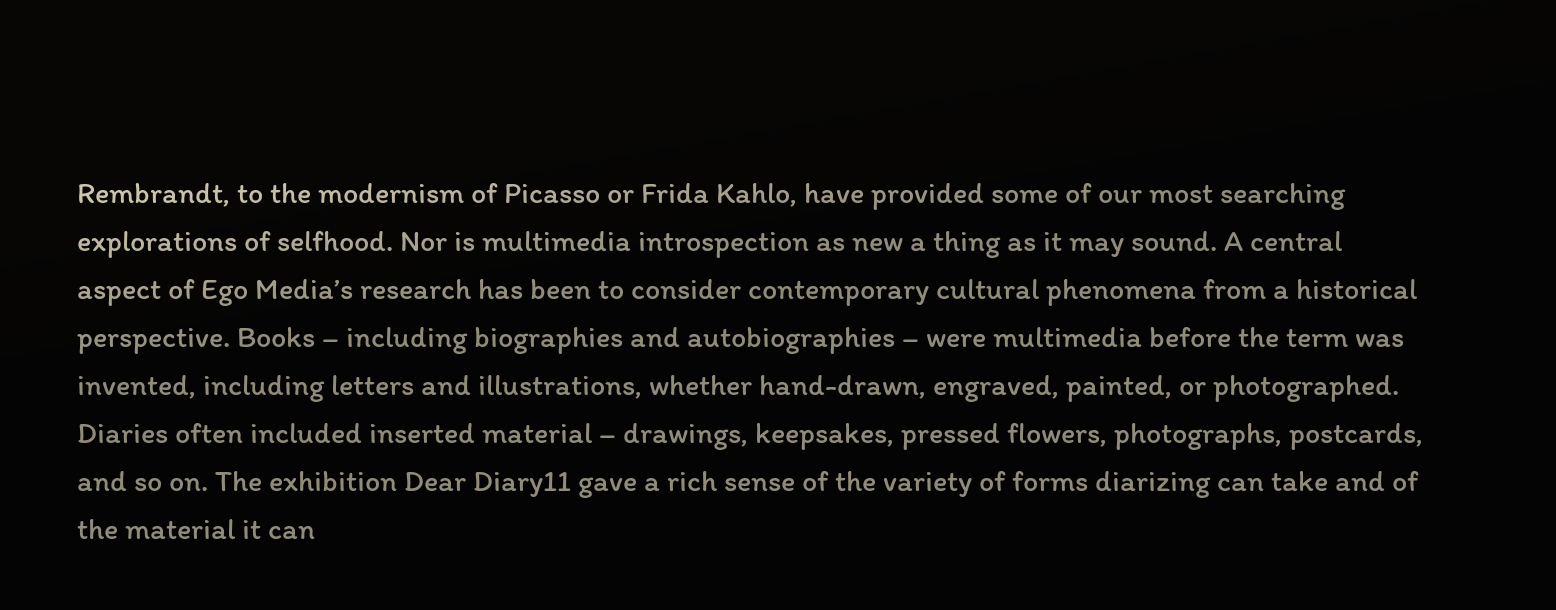Rembrandt, to the modernism of Picasso or Frida Kahlo, have provided some of our most searching explorations of selfhood. Nor is multimedia introspection as new a thing as it may sound. A central aspect of Ego Media’s research has been to consider contemporary cultural phenomena from a historical perspective. Books – including biographies and autobiographies – were multimedia before the term was invented, including letters and illustrations, whether hand-drawn, engraved, painted, or photographed. Diaries often included inserted material – drawings, keepsakes, pressed flowers, photographs, postcards, and so on. The exhibition Dear Diary11 gave a rich sense of the variety of forms diarizing can take and of the material it can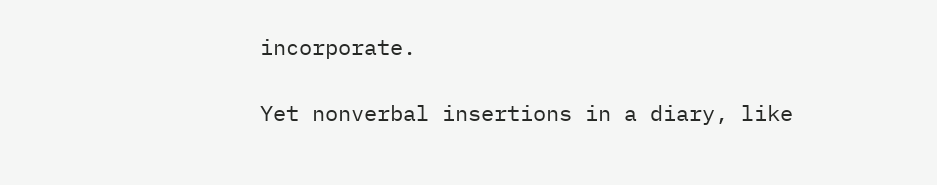incorporate.

Yet nonverbal insertions in a diary, like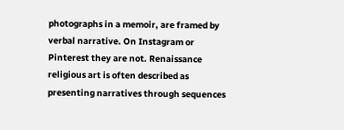photographs in a memoir, are framed by verbal narrative. On Instagram or Pinterest they are not. Renaissance religious art is often described as presenting narratives through sequences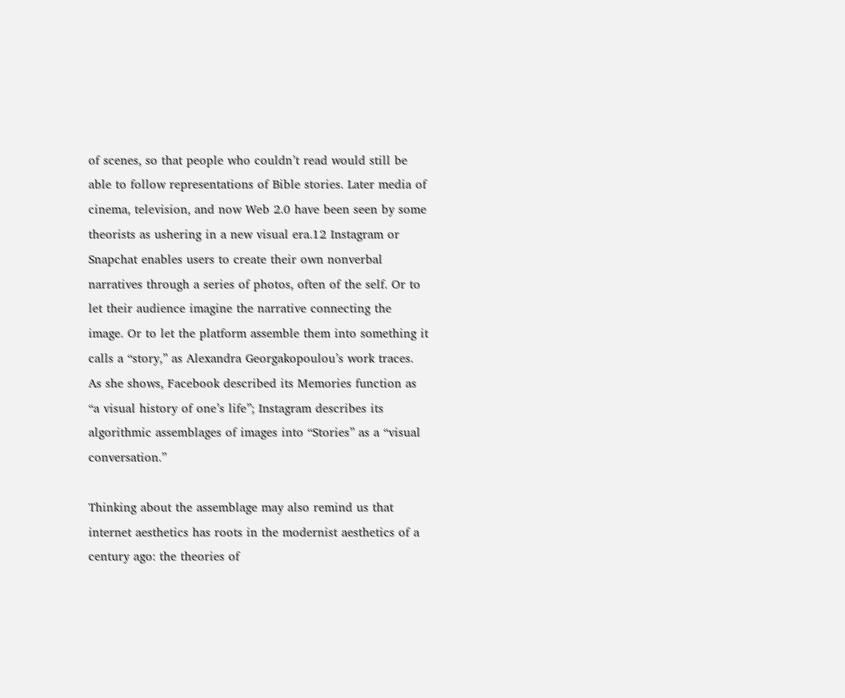of scenes, so that people who couldn’t read would still be able to follow representations of Bible stories. Later media of cinema, television, and now Web 2.0 have been seen by some theorists as ushering in a new visual era.12 Instagram or Snapchat enables users to create their own nonverbal narratives through a series of photos, often of the self. Or to let their audience imagine the narrative connecting the image. Or to let the platform assemble them into something it calls a “story,” as Alexandra Georgakopoulou’s work traces. As she shows, Facebook described its Memories function as “a visual history of one’s life”; Instagram describes its algorithmic assemblages of images into “Stories” as a “visual conversation.”

Thinking about the assemblage may also remind us that internet aesthetics has roots in the modernist aesthetics of a century ago: the theories of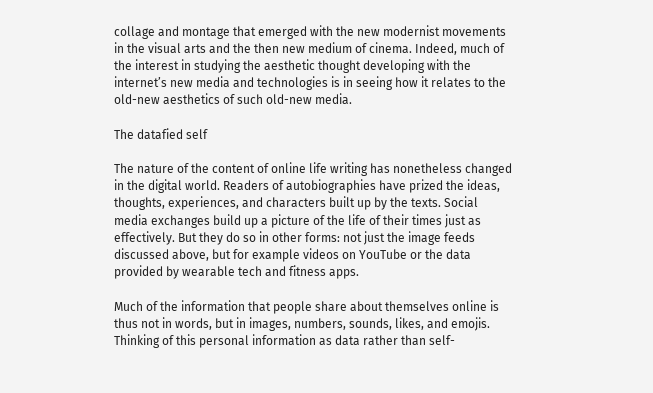collage and montage that emerged with the new modernist movements in the visual arts and the then new medium of cinema. Indeed, much of the interest in studying the aesthetic thought developing with the internet’s new media and technologies is in seeing how it relates to the old-new aesthetics of such old-new media.

The datafied self

The nature of the content of online life writing has nonetheless changed in the digital world. Readers of autobiographies have prized the ideas, thoughts, experiences, and characters built up by the texts. Social media exchanges build up a picture of the life of their times just as effectively. But they do so in other forms: not just the image feeds discussed above, but for example videos on YouTube or the data provided by wearable tech and fitness apps.

Much of the information that people share about themselves online is thus not in words, but in images, numbers, sounds, likes, and emojis. Thinking of this personal information as data rather than self-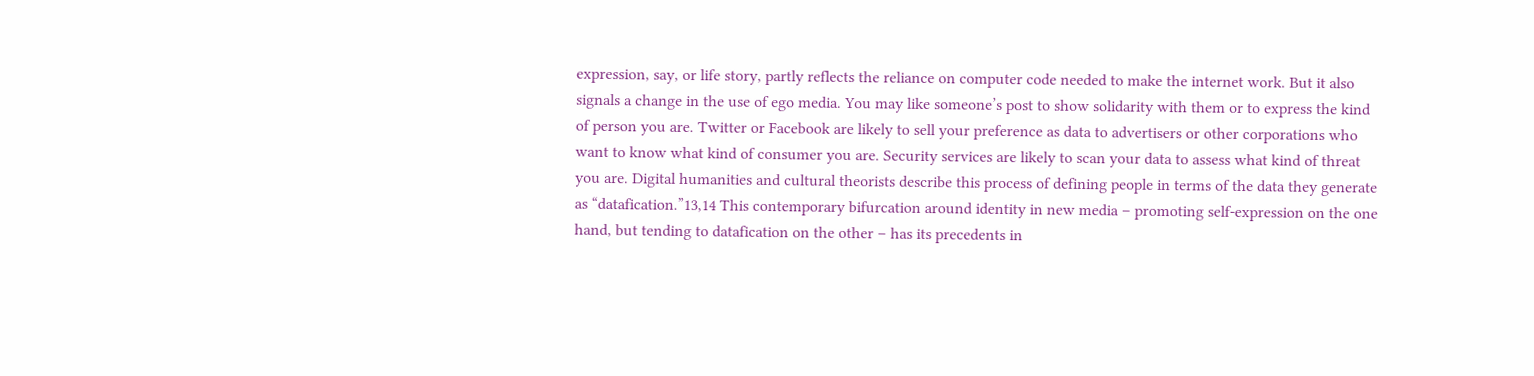expression, say, or life story, partly reflects the reliance on computer code needed to make the internet work. But it also signals a change in the use of ego media. You may like someone’s post to show solidarity with them or to express the kind of person you are. Twitter or Facebook are likely to sell your preference as data to advertisers or other corporations who want to know what kind of consumer you are. Security services are likely to scan your data to assess what kind of threat you are. Digital humanities and cultural theorists describe this process of defining people in terms of the data they generate as “datafication.”13,14 This contemporary bifurcation around identity in new media – promoting self-expression on the one hand, but tending to datafication on the other – has its precedents in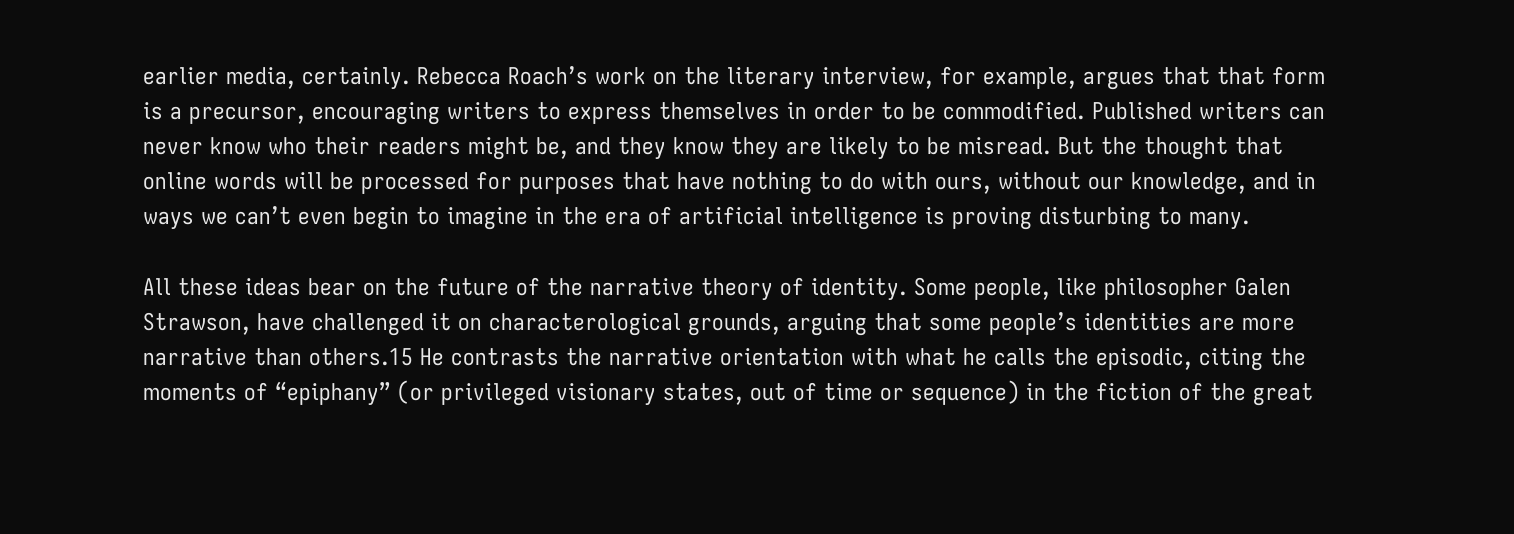earlier media, certainly. Rebecca Roach’s work on the literary interview, for example, argues that that form is a precursor, encouraging writers to express themselves in order to be commodified. Published writers can never know who their readers might be, and they know they are likely to be misread. But the thought that online words will be processed for purposes that have nothing to do with ours, without our knowledge, and in ways we can’t even begin to imagine in the era of artificial intelligence is proving disturbing to many.

All these ideas bear on the future of the narrative theory of identity. Some people, like philosopher Galen Strawson, have challenged it on characterological grounds, arguing that some people’s identities are more narrative than others.15 He contrasts the narrative orientation with what he calls the episodic, citing the moments of “epiphany” (or privileged visionary states, out of time or sequence) in the fiction of the great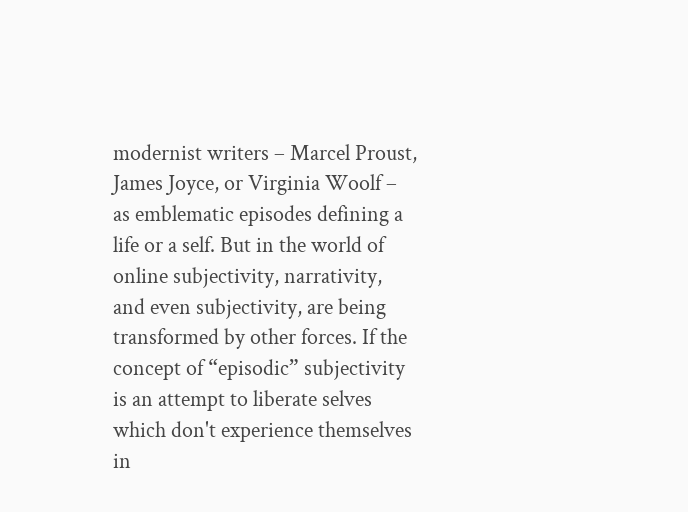modernist writers – Marcel Proust, James Joyce, or Virginia Woolf – as emblematic episodes defining a life or a self. But in the world of online subjectivity, narrativity, and even subjectivity, are being transformed by other forces. If the concept of “episodic” subjectivity is an attempt to liberate selves which don't experience themselves in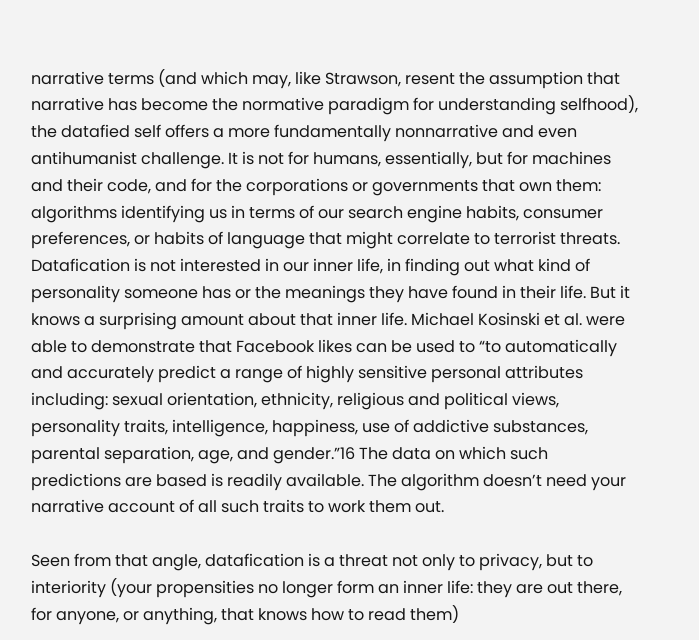narrative terms (and which may, like Strawson, resent the assumption that narrative has become the normative paradigm for understanding selfhood), the datafied self offers a more fundamentally nonnarrative and even antihumanist challenge. It is not for humans, essentially, but for machines and their code, and for the corporations or governments that own them: algorithms identifying us in terms of our search engine habits, consumer preferences, or habits of language that might correlate to terrorist threats. Datafication is not interested in our inner life, in finding out what kind of personality someone has or the meanings they have found in their life. But it knows a surprising amount about that inner life. Michael Kosinski et al. were able to demonstrate that Facebook likes can be used to “to automatically and accurately predict a range of highly sensitive personal attributes including: sexual orientation, ethnicity, religious and political views, personality traits, intelligence, happiness, use of addictive substances, parental separation, age, and gender.”16 The data on which such predictions are based is readily available. The algorithm doesn’t need your narrative account of all such traits to work them out.

Seen from that angle, datafication is a threat not only to privacy, but to interiority (your propensities no longer form an inner life: they are out there, for anyone, or anything, that knows how to read them)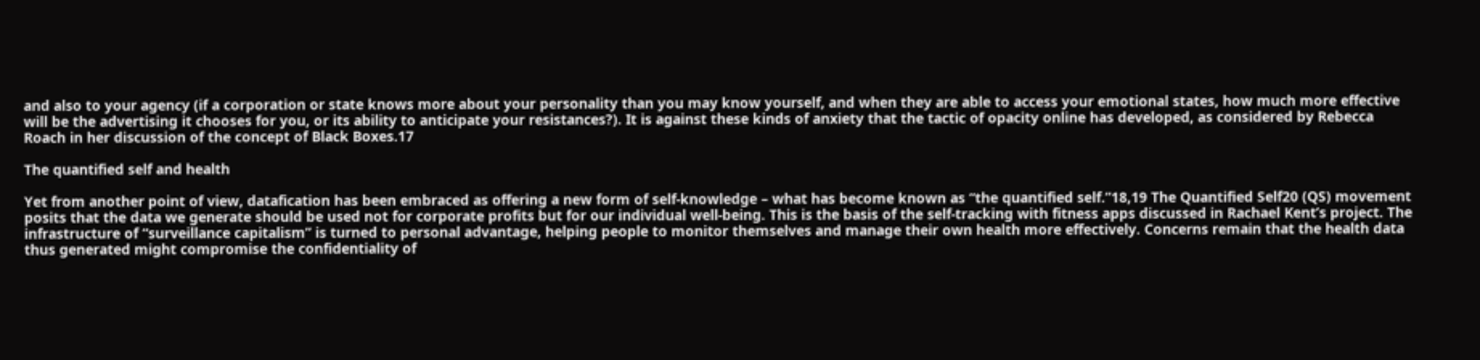and also to your agency (if a corporation or state knows more about your personality than you may know yourself, and when they are able to access your emotional states, how much more effective will be the advertising it chooses for you, or its ability to anticipate your resistances?). It is against these kinds of anxiety that the tactic of opacity online has developed, as considered by Rebecca Roach in her discussion of the concept of Black Boxes.17

The quantified self and health

Yet from another point of view, datafication has been embraced as offering a new form of self-knowledge – what has become known as “the quantified self.”18,19 The Quantified Self20 (QS) movement posits that the data we generate should be used not for corporate profits but for our individual well-being. This is the basis of the self-tracking with fitness apps discussed in Rachael Kent’s project. The infrastructure of “surveillance capitalism” is turned to personal advantage, helping people to monitor themselves and manage their own health more effectively. Concerns remain that the health data thus generated might compromise the confidentiality of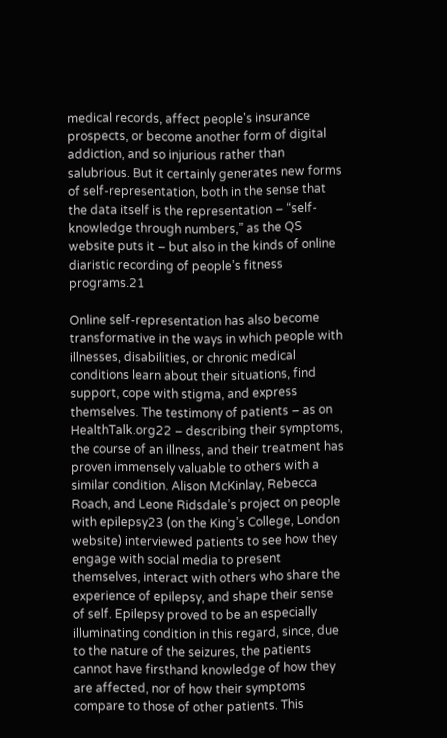medical records, affect people's insurance prospects, or become another form of digital addiction, and so injurious rather than salubrious. But it certainly generates new forms of self-representation, both in the sense that the data itself is the representation – “self-knowledge through numbers,” as the QS website puts it – but also in the kinds of online diaristic recording of people’s fitness programs.21

Online self-representation has also become transformative in the ways in which people with illnesses, disabilities, or chronic medical conditions learn about their situations, find support, cope with stigma, and express themselves. The testimony of patients – as on HealthTalk.org22 – describing their symptoms, the course of an illness, and their treatment has proven immensely valuable to others with a similar condition. Alison McKinlay, Rebecca Roach, and Leone Ridsdale’s project on people with epilepsy23 (on the King’s College, London website) interviewed patients to see how they engage with social media to present themselves, interact with others who share the experience of epilepsy, and shape their sense of self. Epilepsy proved to be an especially illuminating condition in this regard, since, due to the nature of the seizures, the patients cannot have firsthand knowledge of how they are affected, nor of how their symptoms compare to those of other patients. This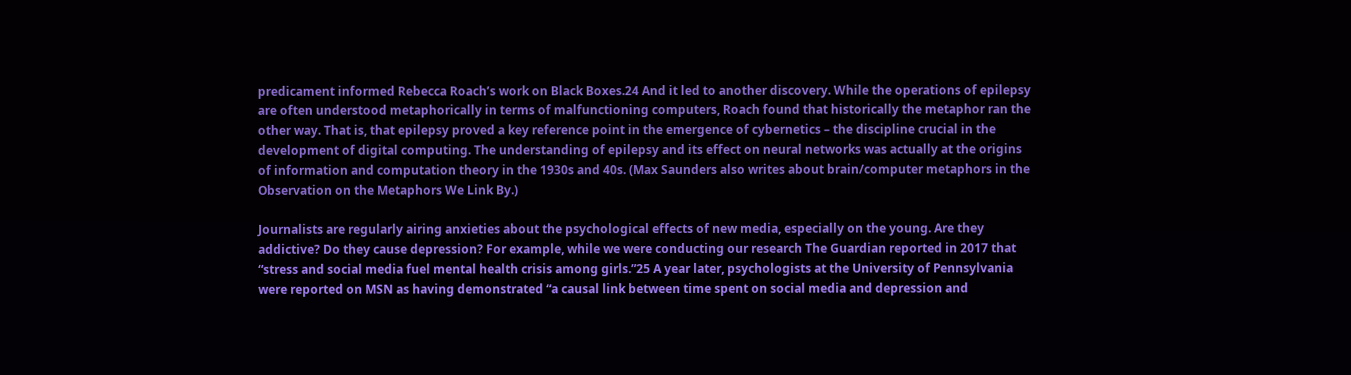predicament informed Rebecca Roach’s work on Black Boxes.24 And it led to another discovery. While the operations of epilepsy are often understood metaphorically in terms of malfunctioning computers, Roach found that historically the metaphor ran the other way. That is, that epilepsy proved a key reference point in the emergence of cybernetics – the discipline crucial in the development of digital computing. The understanding of epilepsy and its effect on neural networks was actually at the origins of information and computation theory in the 1930s and 40s. (Max Saunders also writes about brain/computer metaphors in the Observation on the Metaphors We Link By.)

Journalists are regularly airing anxieties about the psychological effects of new media, especially on the young. Are they addictive? Do they cause depression? For example, while we were conducting our research The Guardian reported in 2017 that “stress and social media fuel mental health crisis among girls.”25 A year later, psychologists at the University of Pennsylvania were reported on MSN as having demonstrated “a causal link between time spent on social media and depression and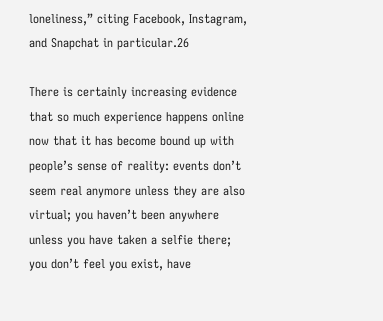loneliness,” citing Facebook, Instagram, and Snapchat in particular.26

There is certainly increasing evidence that so much experience happens online now that it has become bound up with people’s sense of reality: events don’t seem real anymore unless they are also virtual; you haven’t been anywhere unless you have taken a selfie there; you don’t feel you exist, have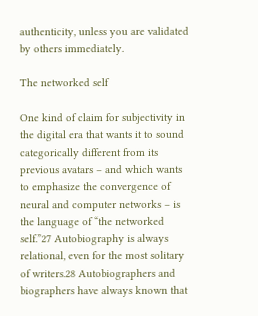authenticity, unless you are validated by others immediately.

The networked self

One kind of claim for subjectivity in the digital era that wants it to sound categorically different from its previous avatars – and which wants to emphasize the convergence of neural and computer networks – is the language of “the networked self.”27 Autobiography is always relational, even for the most solitary of writers.28 Autobiographers and biographers have always known that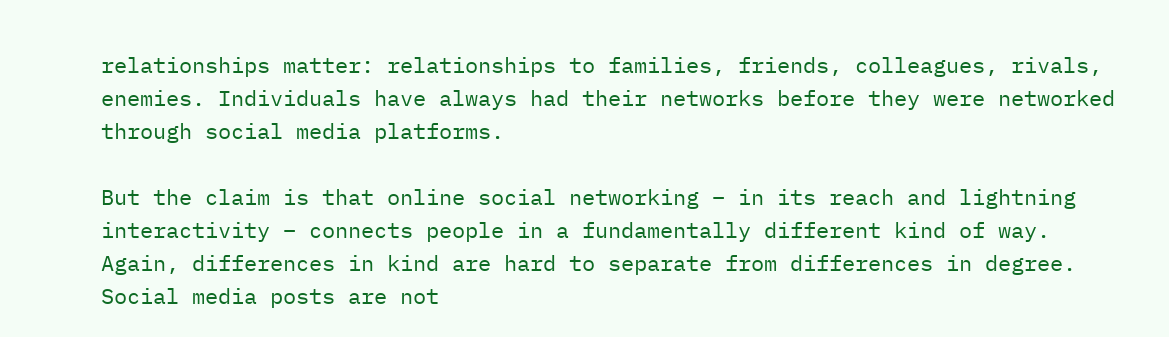relationships matter: relationships to families, friends, colleagues, rivals, enemies. Individuals have always had their networks before they were networked through social media platforms.

But the claim is that online social networking – in its reach and lightning interactivity – connects people in a fundamentally different kind of way. Again, differences in kind are hard to separate from differences in degree. Social media posts are not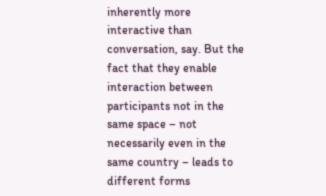inherently more interactive than conversation, say. But the fact that they enable interaction between participants not in the same space – not necessarily even in the same country – leads to different forms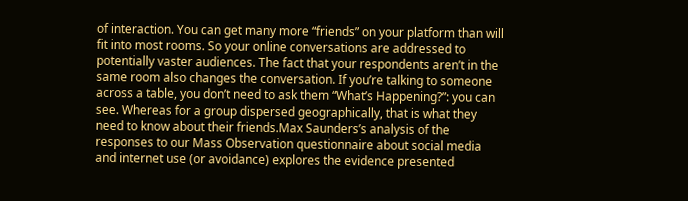of interaction. You can get many more “friends” on your platform than will fit into most rooms. So your online conversations are addressed to potentially vaster audiences. The fact that your respondents aren’t in the same room also changes the conversation. If you’re talking to someone across a table, you don’t need to ask them “What’s Happening?”: you can see. Whereas for a group dispersed geographically, that is what they need to know about their friends.Max Saunders’s analysis of the responses to our Mass Observation questionnaire about social media and internet use (or avoidance) explores the evidence presented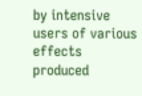by intensive users of various effects produced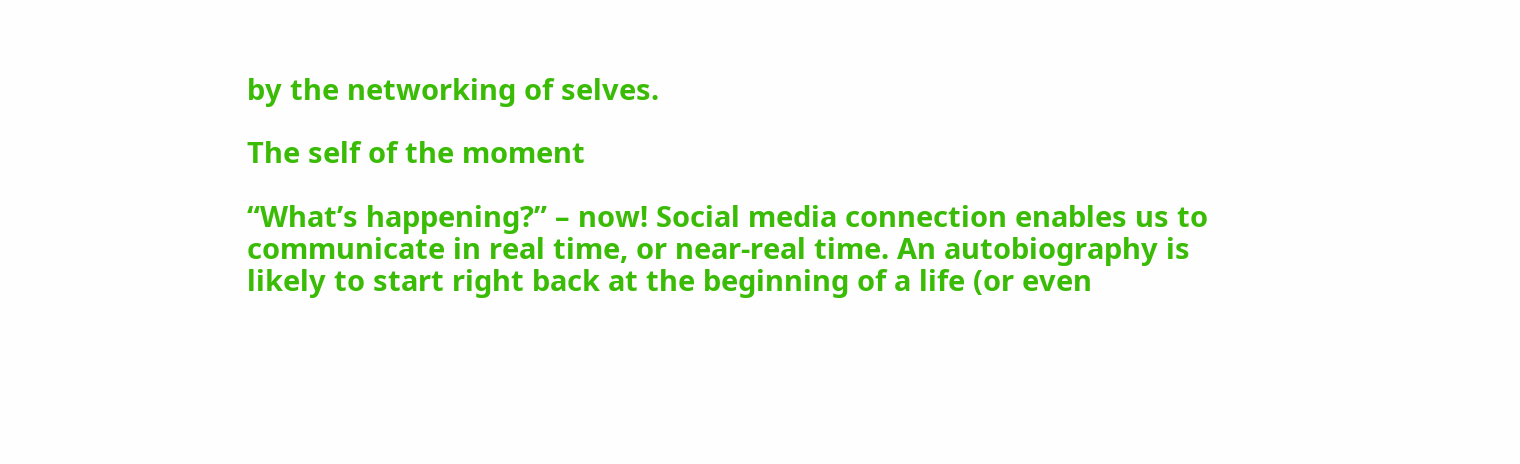by the networking of selves.

The self of the moment

“What’s happening?” – now! Social media connection enables us to communicate in real time, or near-real time. An autobiography is likely to start right back at the beginning of a life (or even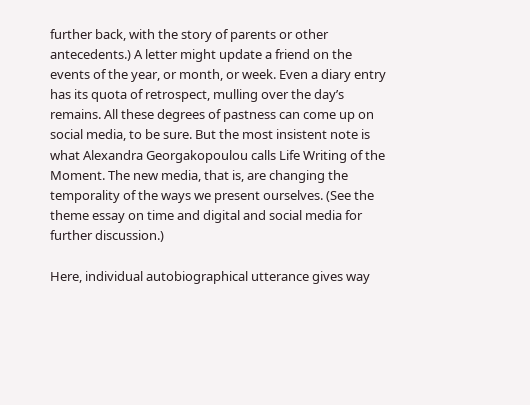further back, with the story of parents or other antecedents.) A letter might update a friend on the events of the year, or month, or week. Even a diary entry has its quota of retrospect, mulling over the day’s remains. All these degrees of pastness can come up on social media, to be sure. But the most insistent note is what Alexandra Georgakopoulou calls Life Writing of the Moment. The new media, that is, are changing the temporality of the ways we present ourselves. (See the theme essay on time and digital and social media for further discussion.)

Here, individual autobiographical utterance gives way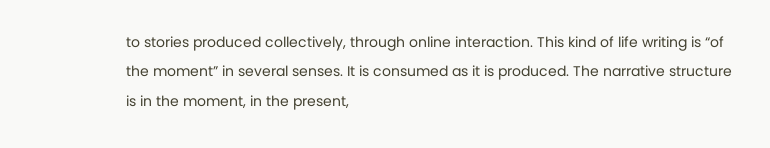to stories produced collectively, through online interaction. This kind of life writing is “of the moment” in several senses. It is consumed as it is produced. The narrative structure is in the moment, in the present,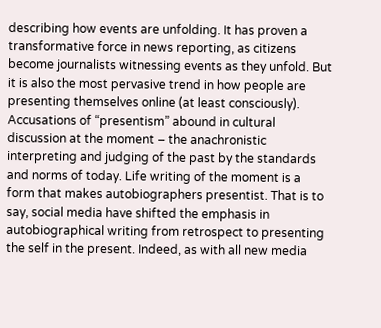describing how events are unfolding. It has proven a transformative force in news reporting, as citizens become journalists witnessing events as they unfold. But it is also the most pervasive trend in how people are presenting themselves online (at least consciously). Accusations of “presentism” abound in cultural discussion at the moment – the anachronistic interpreting and judging of the past by the standards and norms of today. Life writing of the moment is a form that makes autobiographers presentist. That is to say, social media have shifted the emphasis in autobiographical writing from retrospect to presenting the self in the present. Indeed, as with all new media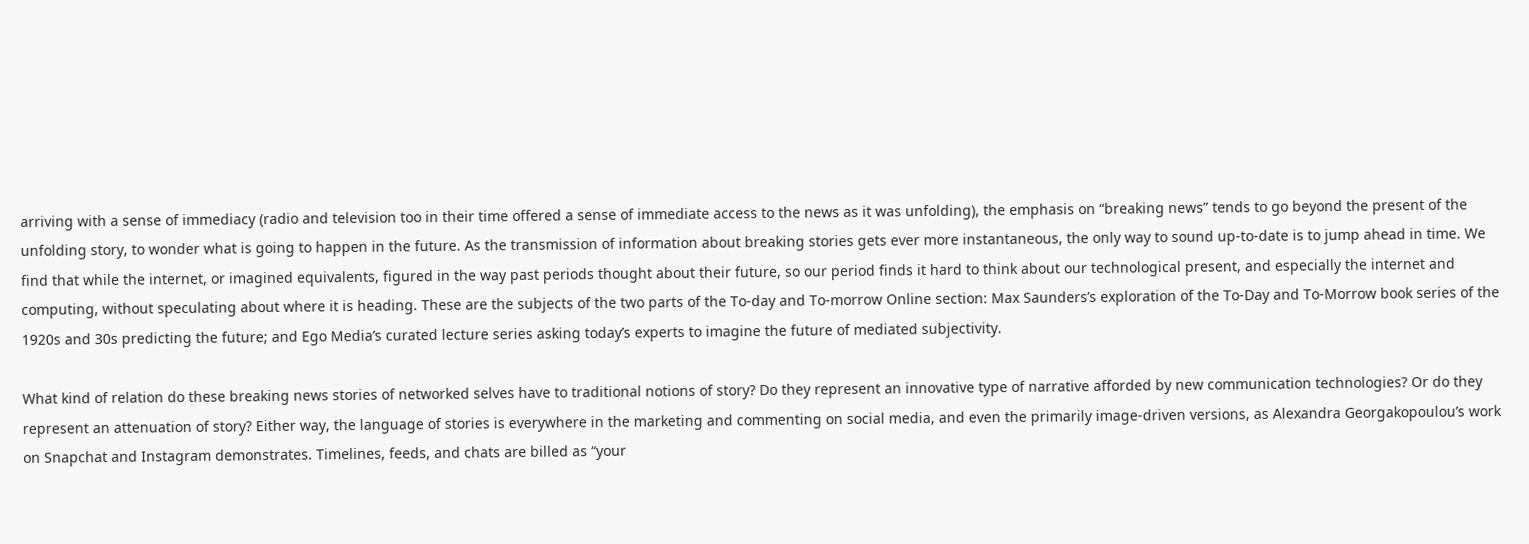arriving with a sense of immediacy (radio and television too in their time offered a sense of immediate access to the news as it was unfolding), the emphasis on “breaking news” tends to go beyond the present of the unfolding story, to wonder what is going to happen in the future. As the transmission of information about breaking stories gets ever more instantaneous, the only way to sound up-to-date is to jump ahead in time. We find that while the internet, or imagined equivalents, figured in the way past periods thought about their future, so our period finds it hard to think about our technological present, and especially the internet and computing, without speculating about where it is heading. These are the subjects of the two parts of the To-day and To-morrow Online section: Max Saunders’s exploration of the To-Day and To-Morrow book series of the 1920s and 30s predicting the future; and Ego Media’s curated lecture series asking today’s experts to imagine the future of mediated subjectivity.

What kind of relation do these breaking news stories of networked selves have to traditional notions of story? Do they represent an innovative type of narrative afforded by new communication technologies? Or do they represent an attenuation of story? Either way, the language of stories is everywhere in the marketing and commenting on social media, and even the primarily image-driven versions, as Alexandra Georgakopoulou’s work on Snapchat and Instagram demonstrates. Timelines, feeds, and chats are billed as “your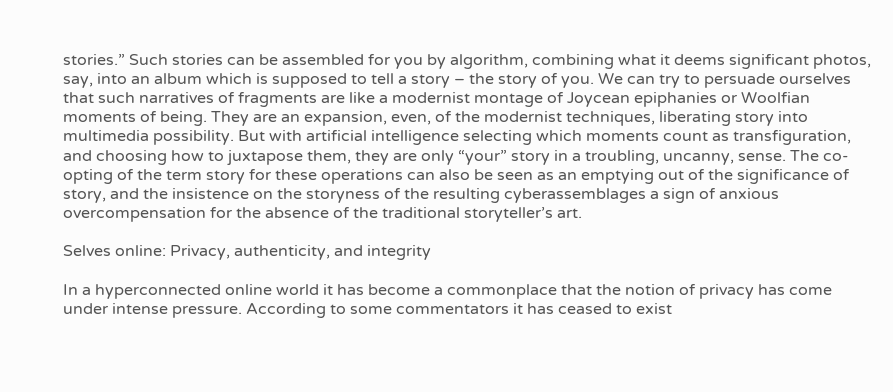stories.” Such stories can be assembled for you by algorithm, combining what it deems significant photos, say, into an album which is supposed to tell a story – the story of you. We can try to persuade ourselves that such narratives of fragments are like a modernist montage of Joycean epiphanies or Woolfian moments of being. They are an expansion, even, of the modernist techniques, liberating story into multimedia possibility. But with artificial intelligence selecting which moments count as transfiguration, and choosing how to juxtapose them, they are only “your” story in a troubling, uncanny, sense. The co-opting of the term story for these operations can also be seen as an emptying out of the significance of story, and the insistence on the storyness of the resulting cyberassemblages a sign of anxious overcompensation for the absence of the traditional storyteller’s art.

Selves online: Privacy, authenticity, and integrity

In a hyperconnected online world it has become a commonplace that the notion of privacy has come under intense pressure. According to some commentators it has ceased to exist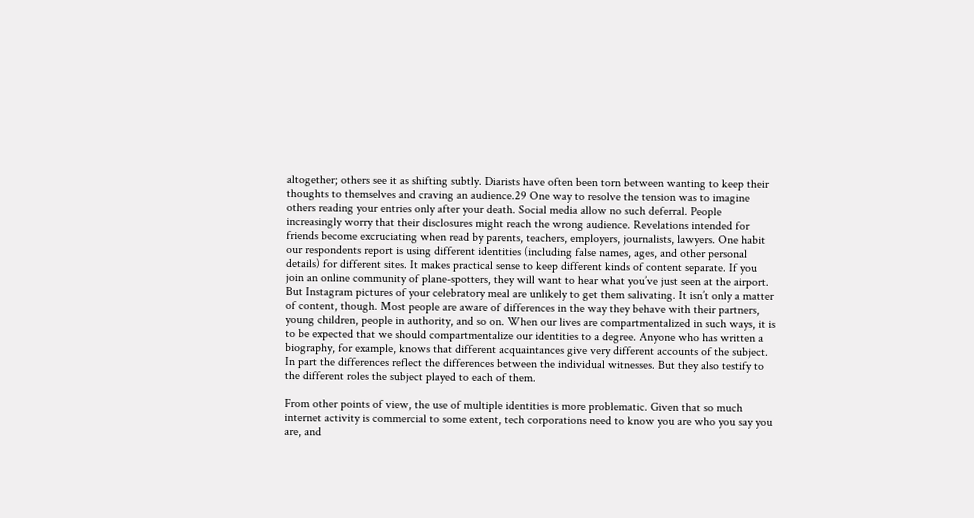altogether; others see it as shifting subtly. Diarists have often been torn between wanting to keep their thoughts to themselves and craving an audience.29 One way to resolve the tension was to imagine others reading your entries only after your death. Social media allow no such deferral. People increasingly worry that their disclosures might reach the wrong audience. Revelations intended for friends become excruciating when read by parents, teachers, employers, journalists, lawyers. One habit our respondents report is using different identities (including false names, ages, and other personal details) for different sites. It makes practical sense to keep different kinds of content separate. If you join an online community of plane-spotters, they will want to hear what you’ve just seen at the airport. But Instagram pictures of your celebratory meal are unlikely to get them salivating. It isn’t only a matter of content, though. Most people are aware of differences in the way they behave with their partners, young children, people in authority, and so on. When our lives are compartmentalized in such ways, it is to be expected that we should compartmentalize our identities to a degree. Anyone who has written a biography, for example, knows that different acquaintances give very different accounts of the subject. In part the differences reflect the differences between the individual witnesses. But they also testify to the different roles the subject played to each of them.

From other points of view, the use of multiple identities is more problematic. Given that so much internet activity is commercial to some extent, tech corporations need to know you are who you say you are, and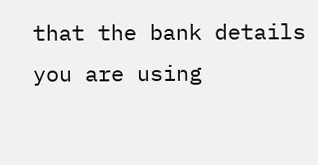that the bank details you are using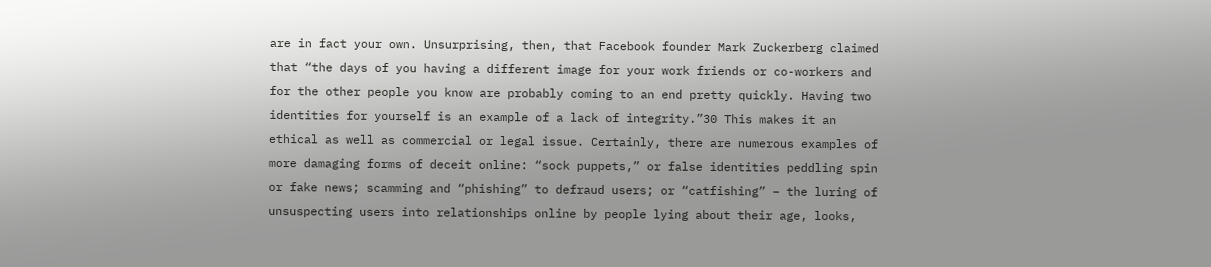are in fact your own. Unsurprising, then, that Facebook founder Mark Zuckerberg claimed that “the days of you having a different image for your work friends or co-workers and for the other people you know are probably coming to an end pretty quickly. Having two identities for yourself is an example of a lack of integrity.”30 This makes it an ethical as well as commercial or legal issue. Certainly, there are numerous examples of more damaging forms of deceit online: “sock puppets,” or false identities peddling spin or fake news; scamming and “phishing” to defraud users; or “catfishing” – the luring of unsuspecting users into relationships online by people lying about their age, looks,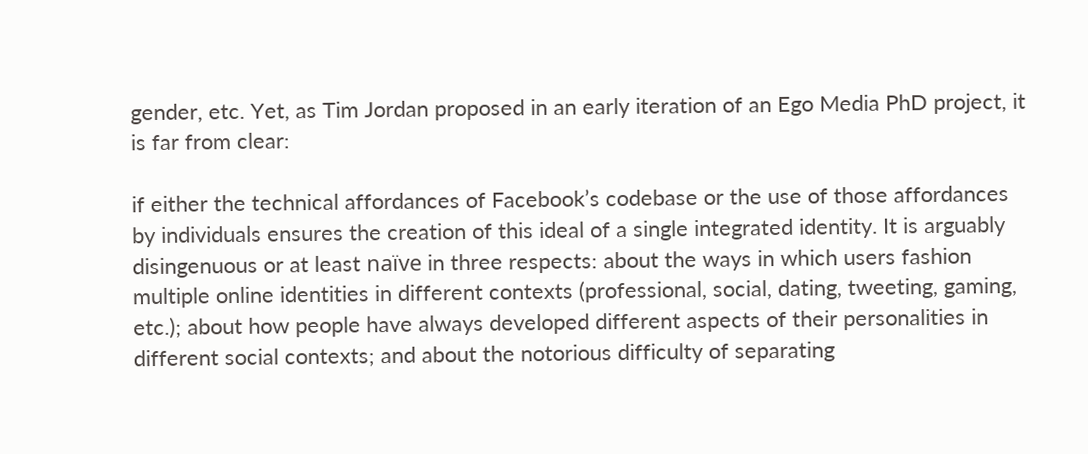gender, etc. Yet, as Tim Jordan proposed in an early iteration of an Ego Media PhD project, it is far from clear:

if either the technical affordances of Facebook’s codebase or the use of those affordances by individuals ensures the creation of this ideal of a single integrated identity. It is arguably disingenuous or at least naïve in three respects: about the ways in which users fashion multiple online identities in different contexts (professional, social, dating, tweeting, gaming, etc.); about how people have always developed different aspects of their personalities in different social contexts; and about the notorious difficulty of separating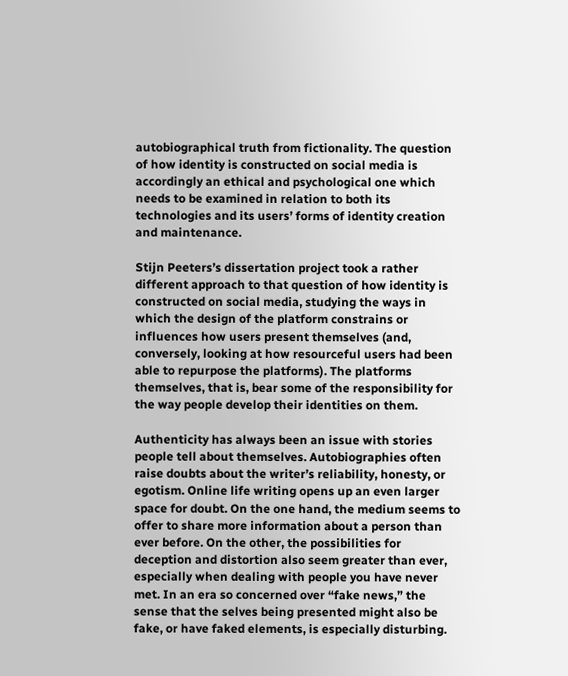autobiographical truth from fictionality. The question of how identity is constructed on social media is accordingly an ethical and psychological one which needs to be examined in relation to both its technologies and its users’ forms of identity creation and maintenance.

Stijn Peeters’s dissertation project took a rather different approach to that question of how identity is constructed on social media, studying the ways in which the design of the platform constrains or influences how users present themselves (and, conversely, looking at how resourceful users had been able to repurpose the platforms). The platforms themselves, that is, bear some of the responsibility for the way people develop their identities on them.

Authenticity has always been an issue with stories people tell about themselves. Autobiographies often raise doubts about the writer’s reliability, honesty, or egotism. Online life writing opens up an even larger space for doubt. On the one hand, the medium seems to offer to share more information about a person than ever before. On the other, the possibilities for deception and distortion also seem greater than ever, especially when dealing with people you have never met. In an era so concerned over “fake news,” the sense that the selves being presented might also be fake, or have faked elements, is especially disturbing.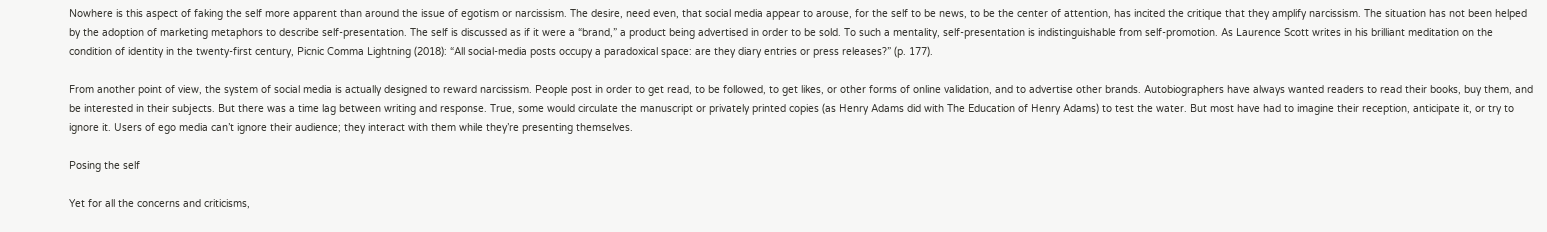Nowhere is this aspect of faking the self more apparent than around the issue of egotism or narcissism. The desire, need even, that social media appear to arouse, for the self to be news, to be the center of attention, has incited the critique that they amplify narcissism. The situation has not been helped by the adoption of marketing metaphors to describe self-presentation. The self is discussed as if it were a “brand,” a product being advertised in order to be sold. To such a mentality, self-presentation is indistinguishable from self-promotion. As Laurence Scott writes in his brilliant meditation on the condition of identity in the twenty-first century, Picnic Comma Lightning (2018): “All social-media posts occupy a paradoxical space: are they diary entries or press releases?” (p. 177).

From another point of view, the system of social media is actually designed to reward narcissism. People post in order to get read, to be followed, to get likes, or other forms of online validation, and to advertise other brands. Autobiographers have always wanted readers to read their books, buy them, and be interested in their subjects. But there was a time lag between writing and response. True, some would circulate the manuscript or privately printed copies (as Henry Adams did with The Education of Henry Adams) to test the water. But most have had to imagine their reception, anticipate it, or try to ignore it. Users of ego media can’t ignore their audience; they interact with them while they’re presenting themselves.

Posing the self

Yet for all the concerns and criticisms,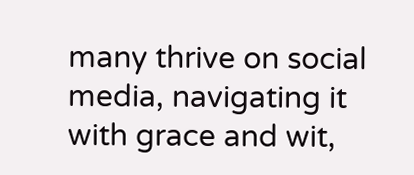many thrive on social media, navigating it with grace and wit,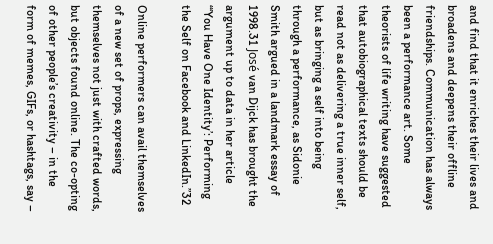and find that it enriches their lives and broadens and deepens their offline friendships. Communication has always been a performance art. Some theorists of life writing have suggested that autobiographical texts should be read not as delivering a true inner self, but as bringing a self into being through a performance, as Sidonie Smith argued in a landmark essay of 1998.31 José van Dijck has brought the argument up to data in her article “‘You Have One Identity’: Performing the Self on Facebook and LinkedIn.”32

Online performers can avail themselves of a new set of props, expressing themselves not just with crafted words, but objects found online. The co-opting of other people’s creativity – in the form of memes, GIFs, or hashtags, say –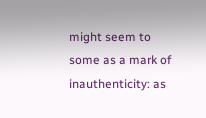might seem to some as a mark of inauthenticity: as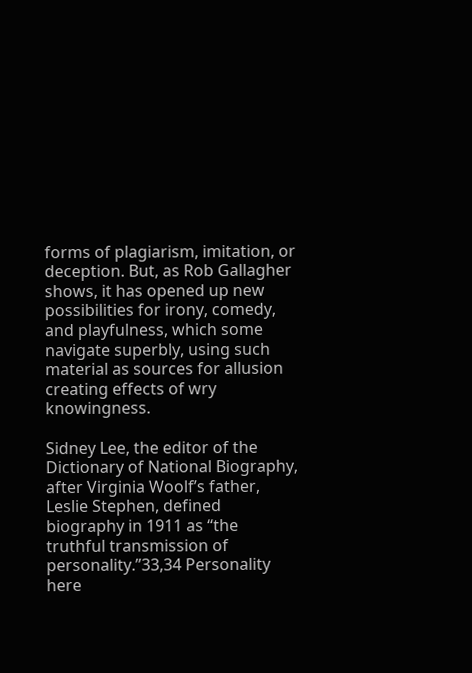forms of plagiarism, imitation, or deception. But, as Rob Gallagher shows, it has opened up new possibilities for irony, comedy, and playfulness, which some navigate superbly, using such material as sources for allusion creating effects of wry knowingness.

Sidney Lee, the editor of the Dictionary of National Biography, after Virginia Woolf’s father, Leslie Stephen, defined biography in 1911 as “the truthful transmission of personality.”33,34 Personality here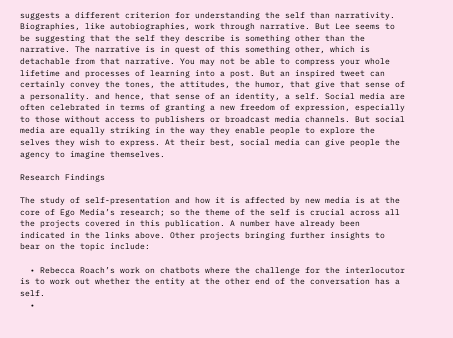suggests a different criterion for understanding the self than narrativity. Biographies, like autobiographies, work through narrative. But Lee seems to be suggesting that the self they describe is something other than the narrative. The narrative is in quest of this something other, which is detachable from that narrative. You may not be able to compress your whole lifetime and processes of learning into a post. But an inspired tweet can certainly convey the tones, the attitudes, the humor, that give that sense of a personality. and hence, that sense of an identity, a self. Social media are often celebrated in terms of granting a new freedom of expression, especially to those without access to publishers or broadcast media channels. But social media are equally striking in the way they enable people to explore the selves they wish to express. At their best, social media can give people the agency to imagine themselves.

Research Findings

The study of self-presentation and how it is affected by new media is at the core of Ego Media’s research; so the theme of the self is crucial across all the projects covered in this publication. A number have already been indicated in the links above. Other projects bringing further insights to bear on the topic include:

  • Rebecca Roach’s work on chatbots where the challenge for the interlocutor is to work out whether the entity at the other end of the conversation has a self.
  •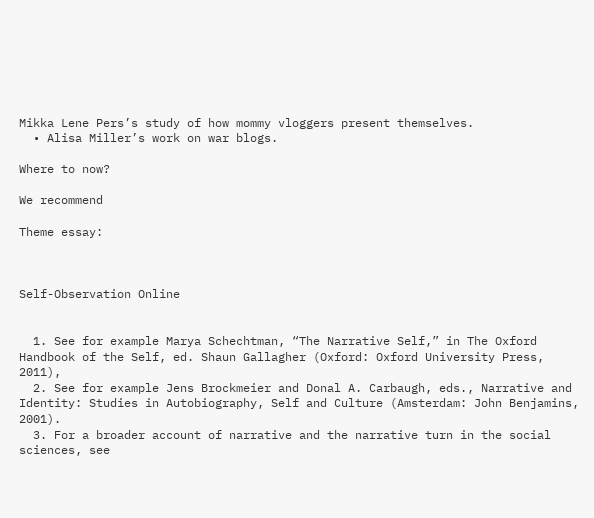Mikka Lene Pers’s study of how mommy vloggers present themselves.
  • Alisa Miller’s work on war blogs.

Where to now?

We recommend

Theme essay:



Self-Observation Online


  1. See for example Marya Schechtman, “The Narrative Self,” in The Oxford Handbook of the Self, ed. Shaun Gallagher (Oxford: Oxford University Press, 2011),
  2. See for example Jens Brockmeier and Donal A. Carbaugh, eds., Narrative and Identity: Studies in Autobiography, Self and Culture (Amsterdam: John Benjamins, 2001).
  3. For a broader account of narrative and the narrative turn in the social sciences, see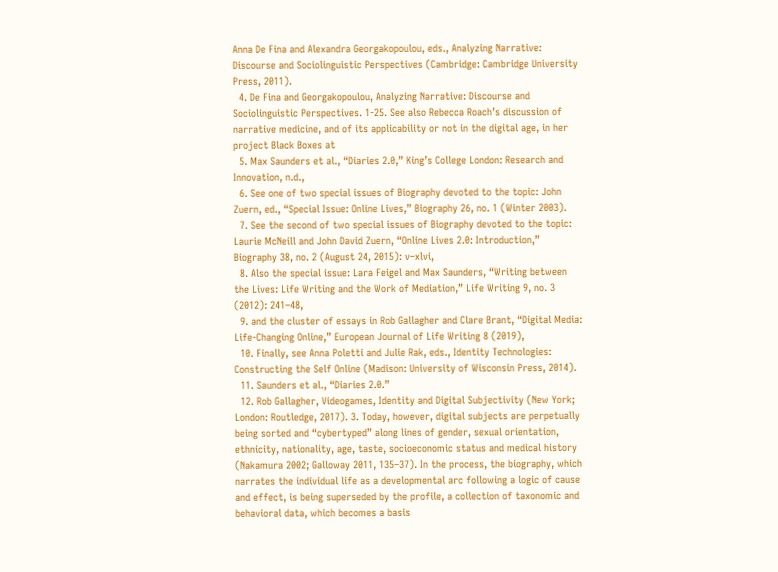Anna De Fina and Alexandra Georgakopoulou, eds., Analyzing Narrative: Discourse and Sociolinguistic Perspectives (Cambridge: Cambridge University Press, 2011).
  4. De Fina and Georgakopoulou, Analyzing Narrative: Discourse and Sociolinguistic Perspectives. 1-25. See also Rebecca Roach’s discussion of narrative medicine, and of its applicability or not in the digital age, in her project Black Boxes at
  5. Max Saunders et al., “Diaries 2.0,” King’s College London: Research and Innovation, n.d.,
  6. See one of two special issues of Biography devoted to the topic: John Zuern, ed., “Special Issue: Online Lives,” Biography 26, no. 1 (Winter 2003).
  7. See the second of two special issues of Biography devoted to the topic: Laurie McNeill and John David Zuern, “Online Lives 2.0: Introduction,” Biography 38, no. 2 (August 24, 2015): v–xlvi,
  8. Also the special issue: Lara Feigel and Max Saunders, “Writing between the Lives: Life Writing and the Work of Mediation,” Life Writing 9, no. 3 (2012): 241–48,
  9. and the cluster of essays in Rob Gallagher and Clare Brant, “Digital Media: Life-Changing Online,” European Journal of Life Writing 8 (2019),
  10. Finally, see Anna Poletti and Julie Rak, eds., Identity Technologies: Constructing the Self Online (Madison: University of Wisconsin Press, 2014).
  11. Saunders et al., “Diaries 2.0.”
  12. Rob Gallagher, Videogames, Identity and Digital Subjectivity (New York; London: Routledge, 2017). 3. Today, however, digital subjects are perpetually being sorted and “cybertyped” along lines of gender, sexual orientation, ethnicity, nationality, age, taste, socioeconomic status and medical history (Nakamura 2002; Galloway 2011, 135–37). In the process, the biography, which narrates the individual life as a developmental arc following a logic of cause and effect, is being superseded by the profile, a collection of taxonomic and behavioral data, which becomes a basis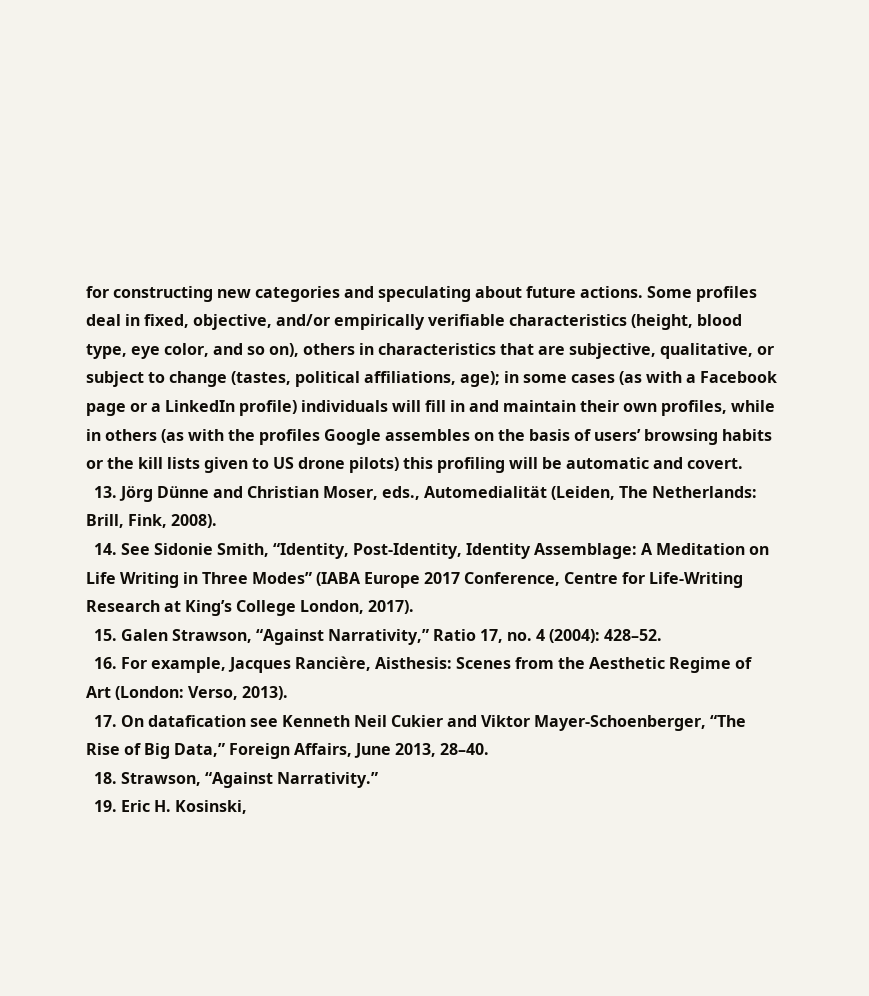for constructing new categories and speculating about future actions. Some profiles deal in fixed, objective, and/or empirically verifiable characteristics (height, blood type, eye color, and so on), others in characteristics that are subjective, qualitative, or subject to change (tastes, political affiliations, age); in some cases (as with a Facebook page or a LinkedIn profile) individuals will fill in and maintain their own profiles, while in others (as with the profiles Google assembles on the basis of users’ browsing habits or the kill lists given to US drone pilots) this profiling will be automatic and covert.
  13. Jörg Dünne and Christian Moser, eds., Automedialität (Leiden, The Netherlands: Brill, Fink, 2008).
  14. See Sidonie Smith, “Identity, Post-Identity, Identity Assemblage: A Meditation on Life Writing in Three Modes” (IABA Europe 2017 Conference, Centre for Life-Writing Research at King’s College London, 2017).
  15. Galen Strawson, “Against Narrativity,” Ratio 17, no. 4 (2004): 428–52.
  16. For example, Jacques Rancière, Aisthesis: Scenes from the Aesthetic Regime of Art (London: Verso, 2013).
  17. On datafication see Kenneth Neil Cukier and Viktor Mayer-Schoenberger, “The Rise of Big Data,” Foreign Affairs, June 2013, 28–40.
  18. Strawson, “Against Narrativity.”
  19. Eric H. Kosinski,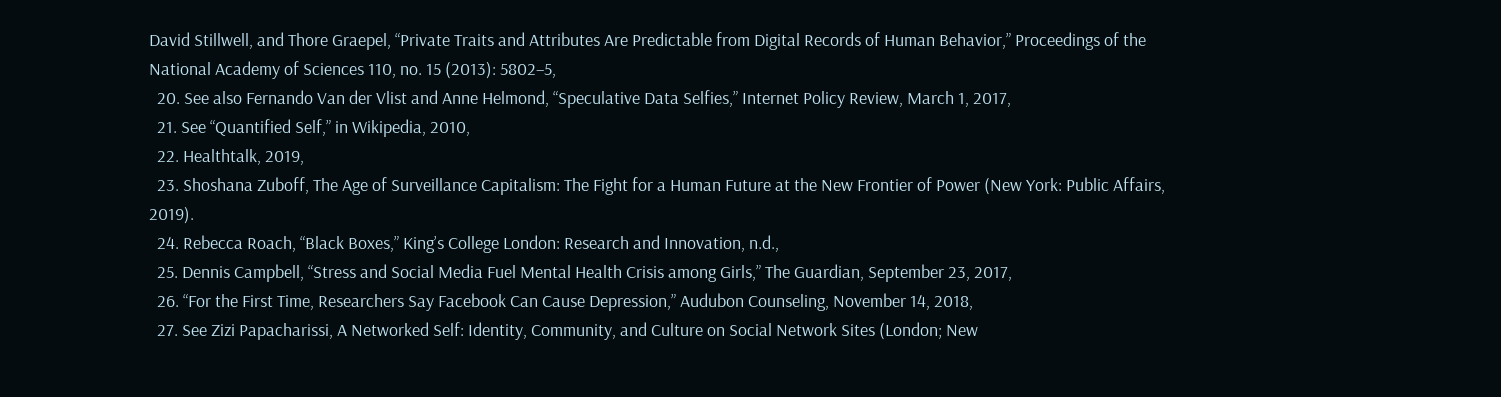David Stillwell, and Thore Graepel, “Private Traits and Attributes Are Predictable from Digital Records of Human Behavior,” Proceedings of the National Academy of Sciences 110, no. 15 (2013): 5802–5,
  20. See also Fernando Van der Vlist and Anne Helmond, “Speculative Data Selfies,” Internet Policy Review, March 1, 2017,
  21. See “Quantified Self,” in Wikipedia, 2010,
  22. Healthtalk, 2019,
  23. Shoshana Zuboff, The Age of Surveillance Capitalism: The Fight for a Human Future at the New Frontier of Power (New York: Public Affairs, 2019).
  24. Rebecca Roach, “Black Boxes,” King’s College London: Research and Innovation, n.d.,
  25. Dennis Campbell, “Stress and Social Media Fuel Mental Health Crisis among Girls,” The Guardian, September 23, 2017,
  26. “For the First Time, Researchers Say Facebook Can Cause Depression,” Audubon Counseling, November 14, 2018,
  27. See Zizi Papacharissi, A Networked Self: Identity, Community, and Culture on Social Network Sites (London; New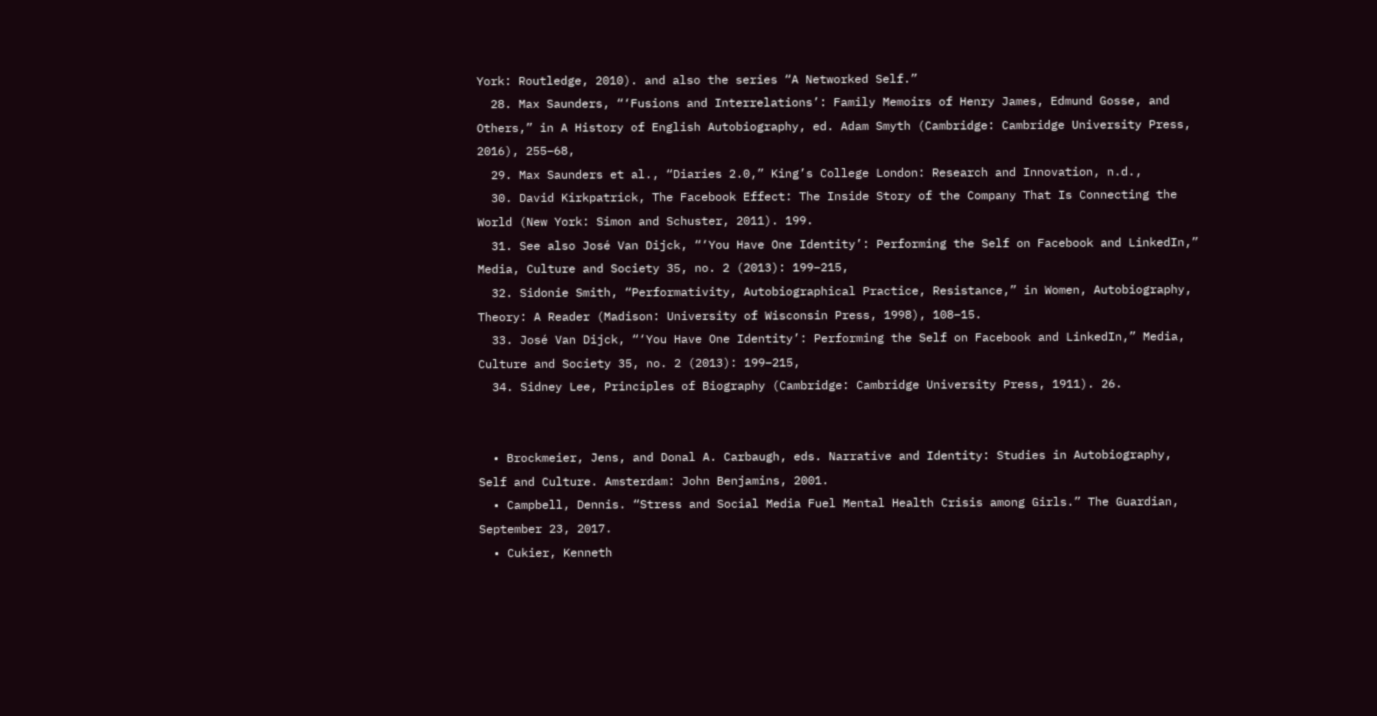York: Routledge, 2010). and also the series “A Networked Self.”
  28. Max Saunders, “‘Fusions and Interrelations’: Family Memoirs of Henry James, Edmund Gosse, and Others,” in A History of English Autobiography, ed. Adam Smyth (Cambridge: Cambridge University Press, 2016), 255–68,
  29. Max Saunders et al., “Diaries 2.0,” King’s College London: Research and Innovation, n.d.,
  30. David Kirkpatrick, The Facebook Effect: The Inside Story of the Company That Is Connecting the World (New York: Simon and Schuster, 2011). 199.
  31. See also José Van Dijck, “‘You Have One Identity’: Performing the Self on Facebook and LinkedIn,” Media, Culture and Society 35, no. 2 (2013): 199–215,
  32. Sidonie Smith, “Performativity, Autobiographical Practice, Resistance,” in Women, Autobiography, Theory: A Reader (Madison: University of Wisconsin Press, 1998), 108–15.
  33. José Van Dijck, “‘You Have One Identity’: Performing the Self on Facebook and LinkedIn,” Media, Culture and Society 35, no. 2 (2013): 199–215,
  34. Sidney Lee, Principles of Biography (Cambridge: Cambridge University Press, 1911). 26.


  • Brockmeier, Jens, and Donal A. Carbaugh, eds. Narrative and Identity: Studies in Autobiography, Self and Culture. Amsterdam: John Benjamins, 2001.
  • Campbell, Dennis. “Stress and Social Media Fuel Mental Health Crisis among Girls.” The Guardian, September 23, 2017.
  • Cukier, Kenneth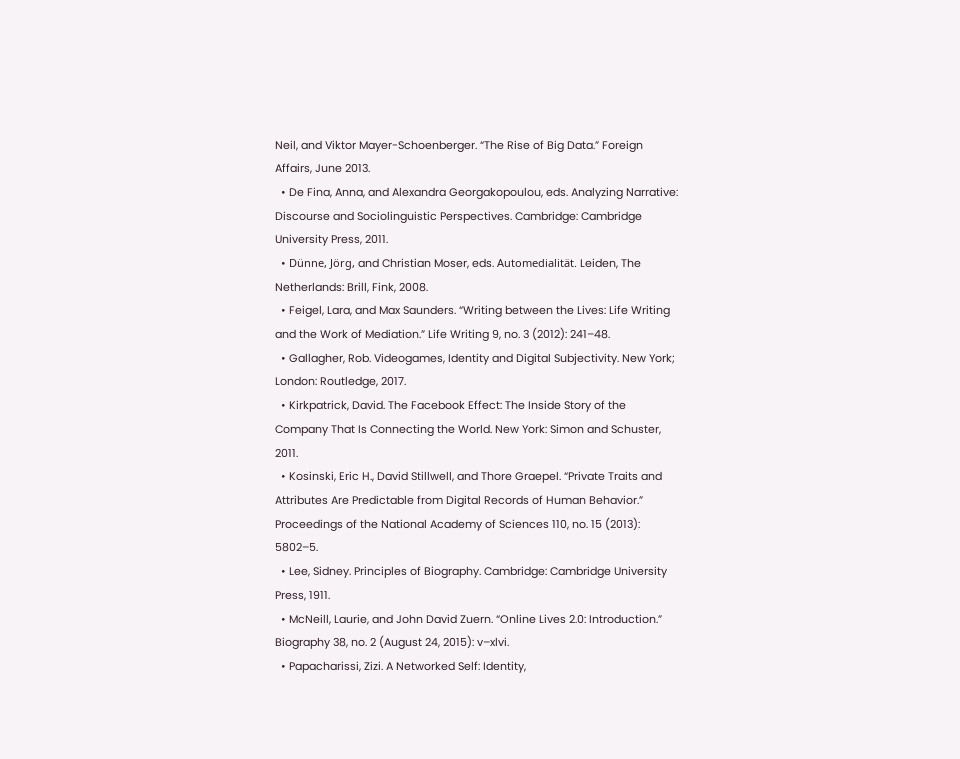Neil, and Viktor Mayer-Schoenberger. “The Rise of Big Data.” Foreign Affairs, June 2013.
  • De Fina, Anna, and Alexandra Georgakopoulou, eds. Analyzing Narrative: Discourse and Sociolinguistic Perspectives. Cambridge: Cambridge University Press, 2011.
  • Dünne, Jörg, and Christian Moser, eds. Automedialität. Leiden, The Netherlands: Brill, Fink, 2008.
  • Feigel, Lara, and Max Saunders. “Writing between the Lives: Life Writing and the Work of Mediation.” Life Writing 9, no. 3 (2012): 241–48.
  • Gallagher, Rob. Videogames, Identity and Digital Subjectivity. New York; London: Routledge, 2017.
  • Kirkpatrick, David. The Facebook Effect: The Inside Story of the Company That Is Connecting the World. New York: Simon and Schuster, 2011.
  • Kosinski, Eric H., David Stillwell, and Thore Graepel. “Private Traits and Attributes Are Predictable from Digital Records of Human Behavior.” Proceedings of the National Academy of Sciences 110, no. 15 (2013): 5802–5.
  • Lee, Sidney. Principles of Biography. Cambridge: Cambridge University Press, 1911.
  • McNeill, Laurie, and John David Zuern. “Online Lives 2.0: Introduction.” Biography 38, no. 2 (August 24, 2015): v–xlvi.
  • Papacharissi, Zizi. A Networked Self: Identity,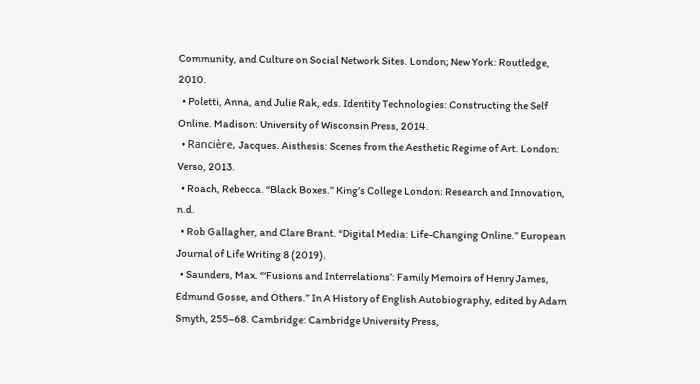Community, and Culture on Social Network Sites. London; New York: Routledge, 2010.
  • Poletti, Anna, and Julie Rak, eds. Identity Technologies: Constructing the Self Online. Madison: University of Wisconsin Press, 2014.
  • Rancière, Jacques. Aisthesis: Scenes from the Aesthetic Regime of Art. London: Verso, 2013.
  • Roach, Rebecca. “Black Boxes.” King’s College London: Research and Innovation, n.d.
  • Rob Gallagher, and Clare Brant. “Digital Media: Life-Changing Online.” European Journal of Life Writing 8 (2019).
  • Saunders, Max. “‘Fusions and Interrelations’: Family Memoirs of Henry James, Edmund Gosse, and Others.” In A History of English Autobiography, edited by Adam Smyth, 255–68. Cambridge: Cambridge University Press,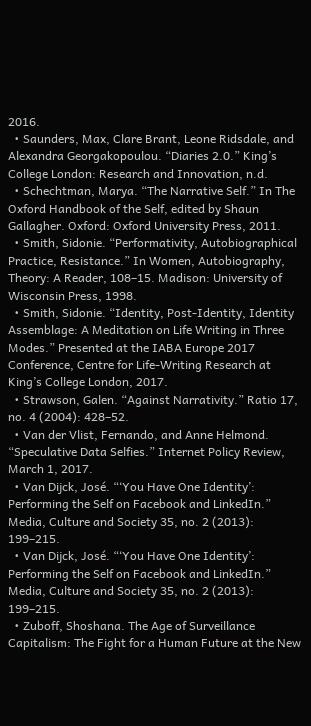2016.
  • Saunders, Max, Clare Brant, Leone Ridsdale, and Alexandra Georgakopoulou. “Diaries 2.0.” King’s College London: Research and Innovation, n.d.
  • Schechtman, Marya. “The Narrative Self.” In The Oxford Handbook of the Self, edited by Shaun Gallagher. Oxford: Oxford University Press, 2011.
  • Smith, Sidonie. “Performativity, Autobiographical Practice, Resistance.” In Women, Autobiography, Theory: A Reader, 108–15. Madison: University of Wisconsin Press, 1998.
  • Smith, Sidonie. “Identity, Post-Identity, Identity Assemblage: A Meditation on Life Writing in Three Modes.” Presented at the IABA Europe 2017 Conference, Centre for Life-Writing Research at King’s College London, 2017.
  • Strawson, Galen. “Against Narrativity.” Ratio 17, no. 4 (2004): 428–52.
  • Van der Vlist, Fernando, and Anne Helmond. “Speculative Data Selfies.” Internet Policy Review, March 1, 2017.
  • Van Dijck, José. “‘You Have One Identity’: Performing the Self on Facebook and LinkedIn.” Media, Culture and Society 35, no. 2 (2013): 199–215.
  • Van Dijck, José. “‘You Have One Identity’: Performing the Self on Facebook and LinkedIn.” Media, Culture and Society 35, no. 2 (2013): 199–215.
  • Zuboff, Shoshana. The Age of Surveillance Capitalism: The Fight for a Human Future at the New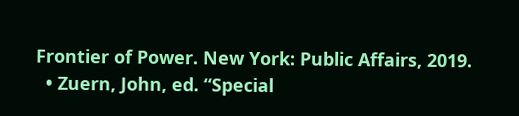Frontier of Power. New York: Public Affairs, 2019.
  • Zuern, John, ed. “Special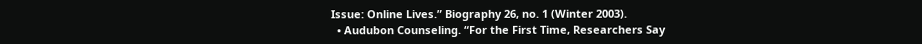Issue: Online Lives.” Biography 26, no. 1 (Winter 2003).
  • Audubon Counseling. “For the First Time, Researchers Say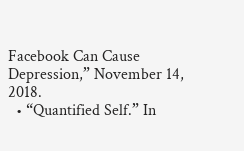Facebook Can Cause Depression,” November 14, 2018.
  • “Quantified Self.” In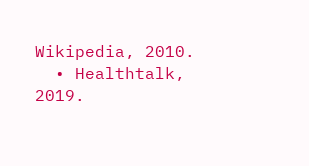Wikipedia, 2010.
  • Healthtalk, 2019.